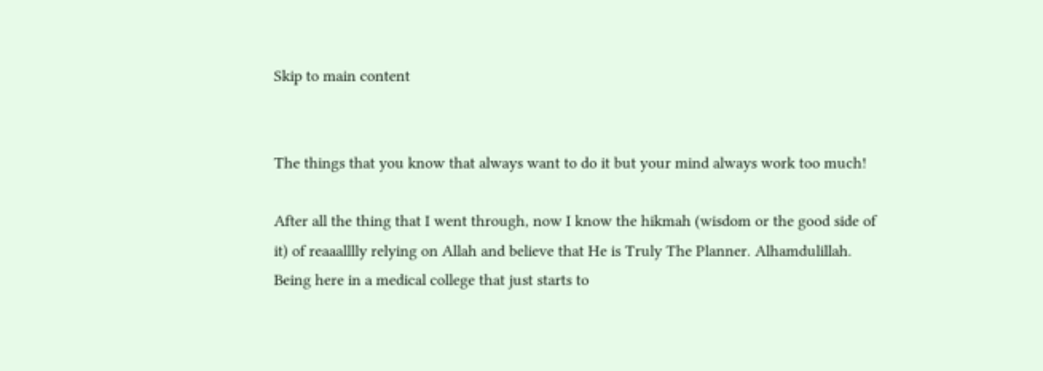Skip to main content


The things that you know that always want to do it but your mind always work too much!

After all the thing that I went through, now I know the hikmah (wisdom or the good side of it) of reaaalllly relying on Allah and believe that He is Truly The Planner. Alhamdulillah. Being here in a medical college that just starts to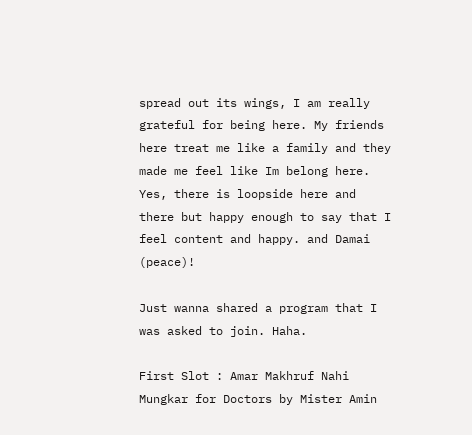spread out its wings, I am really grateful for being here. My friends here treat me like a family and they made me feel like Im belong here. Yes, there is loopside here and there but happy enough to say that I feel content and happy. and Damai (peace)!

Just wanna shared a program that I was asked to join. Haha.

First Slot : Amar Makhruf Nahi Mungkar for Doctors by Mister Amin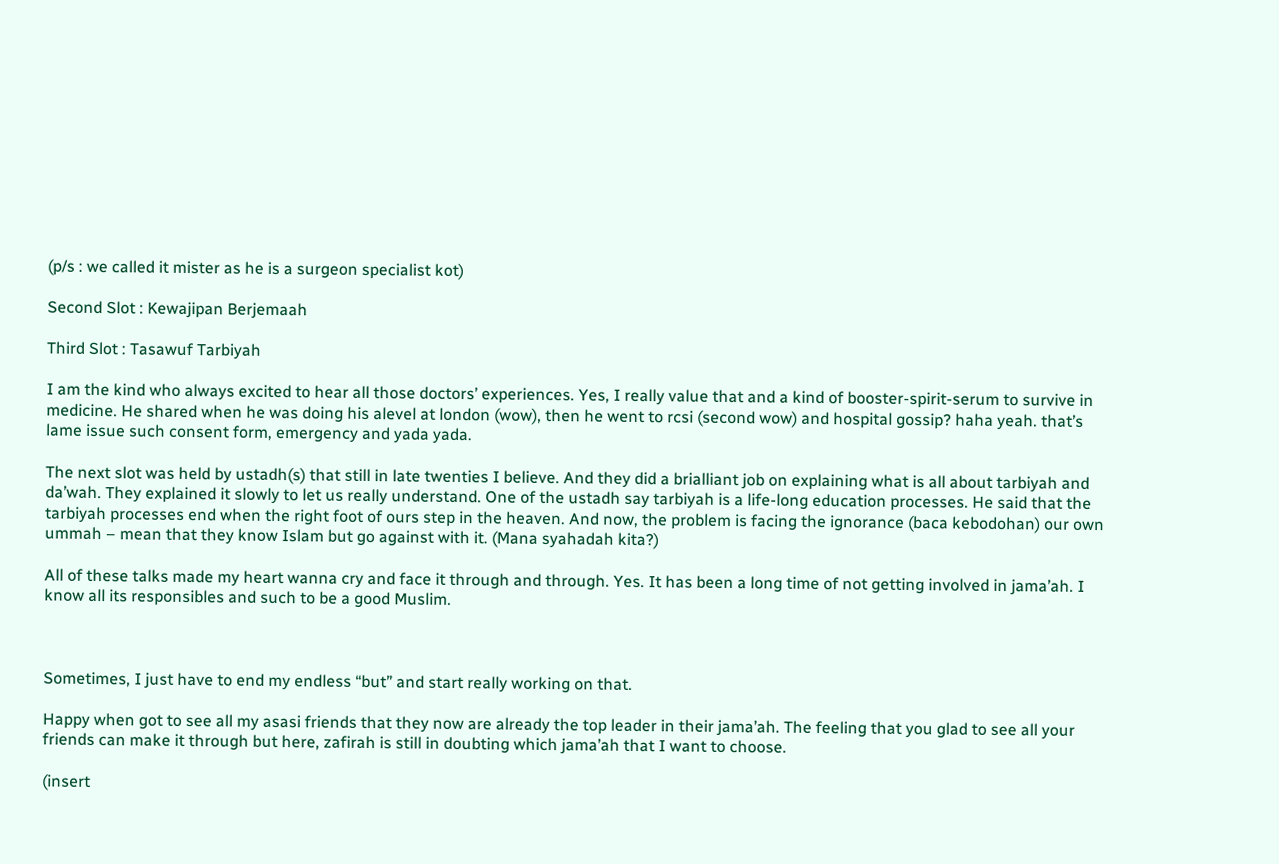(p/s : we called it mister as he is a surgeon specialist kot)

Second Slot : Kewajipan Berjemaah

Third Slot : Tasawuf Tarbiyah

I am the kind who always excited to hear all those doctors’ experiences. Yes, I really value that and a kind of booster-spirit-serum to survive in medicine. He shared when he was doing his alevel at london (wow), then he went to rcsi (second wow) and hospital gossip? haha yeah. that’s lame issue such consent form, emergency and yada yada.

The next slot was held by ustadh(s) that still in late twenties I believe. And they did a brialliant job on explaining what is all about tarbiyah and da’wah. They explained it slowly to let us really understand. One of the ustadh say tarbiyah is a life-long education processes. He said that the tarbiyah processes end when the right foot of ours step in the heaven. And now, the problem is facing the ignorance (baca kebodohan) our own ummah – mean that they know Islam but go against with it. (Mana syahadah kita?)

All of these talks made my heart wanna cry and face it through and through. Yes. It has been a long time of not getting involved in jama’ah. I know all its responsibles and such to be a good Muslim.



Sometimes, I just have to end my endless “but” and start really working on that.

Happy when got to see all my asasi friends that they now are already the top leader in their jama’ah. The feeling that you glad to see all your friends can make it through but here, zafirah is still in doubting which jama’ah that I want to choose.

(insert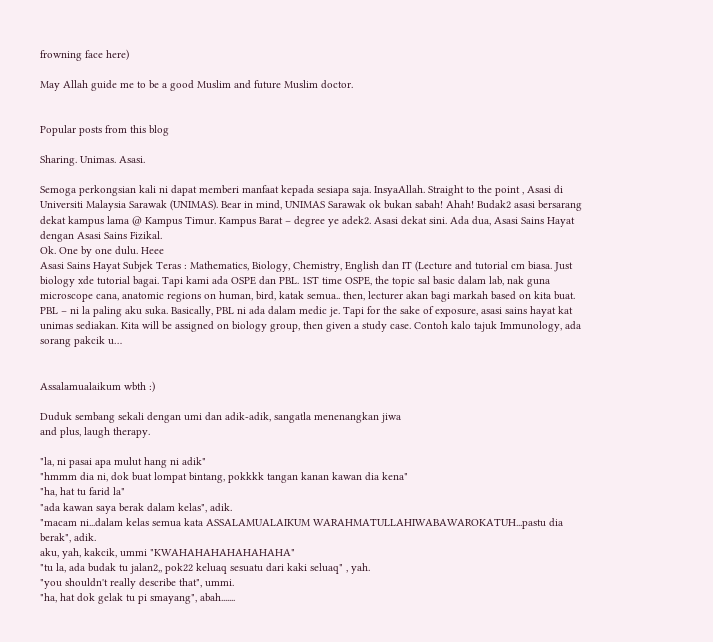frowning face here)

May Allah guide me to be a good Muslim and future Muslim doctor.


Popular posts from this blog

Sharing. Unimas. Asasi.

Semoga perkongsian kali ni dapat memberi manfaat kepada sesiapa saja. InsyaAllah. Straight to the point , Asasi di Universiti Malaysia Sarawak (UNIMAS). Bear in mind, UNIMAS Sarawak ok bukan sabah! Ahah! Budak2 asasi bersarang dekat kampus lama @ Kampus Timur. Kampus Barat – degree ye adek2. Asasi dekat sini. Ada dua, Asasi Sains Hayat dengan Asasi Sains Fizikal.
Ok. One by one dulu. Heee
Asasi Sains Hayat Subjek Teras : Mathematics, Biology, Chemistry, English dan IT (Lecture and tutorial cm biasa. Just biology xde tutorial bagai. Tapi kami ada OSPE dan PBL. 1ST time OSPE, the topic sal basic dalam lab, nak guna microscope cana, anatomic regions on human, bird, katak semua.. then, lecturer akan bagi markah based on kita buat.
PBL – ni la paling aku suka. Basically, PBL ni ada dalam medic je. Tapi for the sake of exposure, asasi sains hayat kat unimas sediakan. Kita will be assigned on biology group, then given a study case. Contoh kalo tajuk Immunology, ada sorang pakcik u…


Assalamualaikum wbth :)

Duduk sembang sekali dengan umi dan adik-adik, sangatla menenangkan jiwa
and plus, laugh therapy.

"la, ni pasai apa mulut hang ni adik"
"hmmm dia ni, dok buat lompat bintang, pokkkk tangan kanan kawan dia kena"
"ha, hat tu farid la"
"ada kawan saya berak dalam kelas", adik.
"macam ni...dalam kelas semua kata ASSALAMUALAIKUM WARAHMATULLAHIWABAWAROKATUH...pastu dia berak", adik.
aku, yah, kakcik, ummi "KWAHAHAHAHAHAHAHA"
"tu la, ada budak tu jalan2,, pok22 keluaq sesuatu dari kaki seluaq" , yah.
"you shouldn't really describe that", ummi.
"ha, hat dok gelak tu pi smayang", abah.......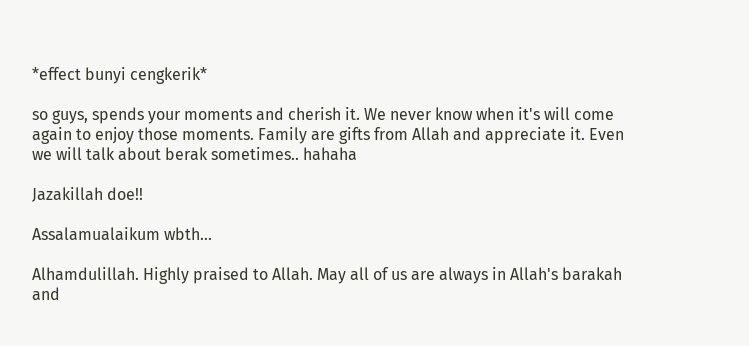*effect bunyi cengkerik*

so guys, spends your moments and cherish it. We never know when it's will come again to enjoy those moments. Family are gifts from Allah and appreciate it. Even we will talk about berak sometimes.. hahaha

Jazakillah doe!!

Assalamualaikum wbth...

Alhamdulillah. Highly praised to Allah. May all of us are always in Allah's barakah and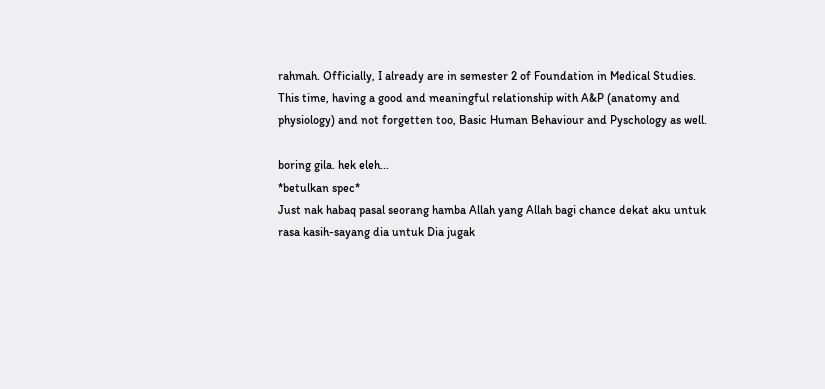rahmah. Officially, I already are in semester 2 of Foundation in Medical Studies. This time, having a good and meaningful relationship with A&P (anatomy and physiology) and not forgetten too, Basic Human Behaviour and Pyschology as well.

boring gila. hek eleh...
*betulkan spec*
Just nak habaq pasal seorang hamba Allah yang Allah bagi chance dekat aku untuk rasa kasih-sayang dia untuk Dia jugak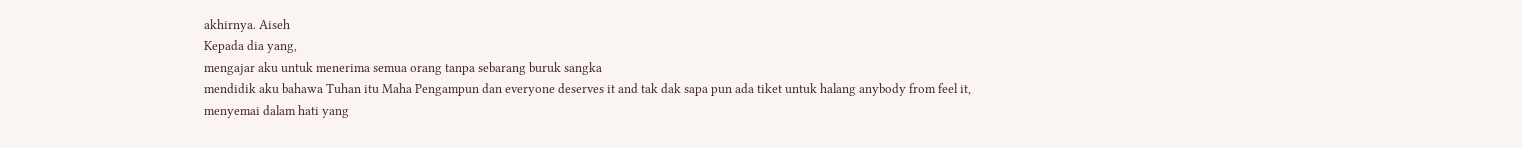akhirnya. Aiseh
Kepada dia yang,
mengajar aku untuk menerima semua orang tanpa sebarang buruk sangka
mendidik aku bahawa Tuhan itu Maha Pengampun dan everyone deserves it and tak dak sapa pun ada tiket untuk halang anybody from feel it,
menyemai dalam hati yang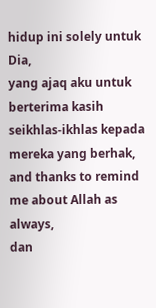hidup ini solely untuk Dia,
yang ajaq aku untuk berterima kasih seikhlas-ikhlas kepada mereka yang berhak,
and thanks to remind me about Allah as always,
dan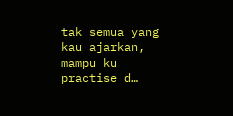tak semua yang kau ajarkan,
mampu ku practise d…